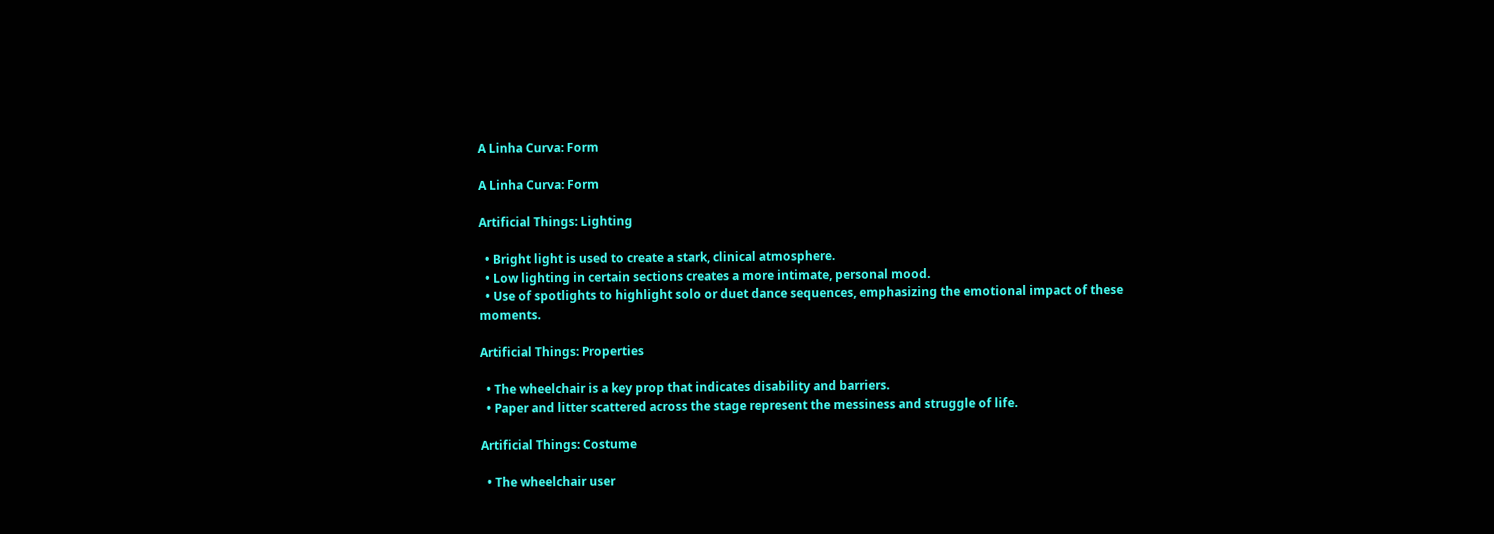A Linha Curva: Form

A Linha Curva: Form

Artificial Things: Lighting

  • Bright light is used to create a stark, clinical atmosphere.
  • Low lighting in certain sections creates a more intimate, personal mood.
  • Use of spotlights to highlight solo or duet dance sequences, emphasizing the emotional impact of these moments.

Artificial Things: Properties

  • The wheelchair is a key prop that indicates disability and barriers.
  • Paper and litter scattered across the stage represent the messiness and struggle of life.

Artificial Things: Costume

  • The wheelchair user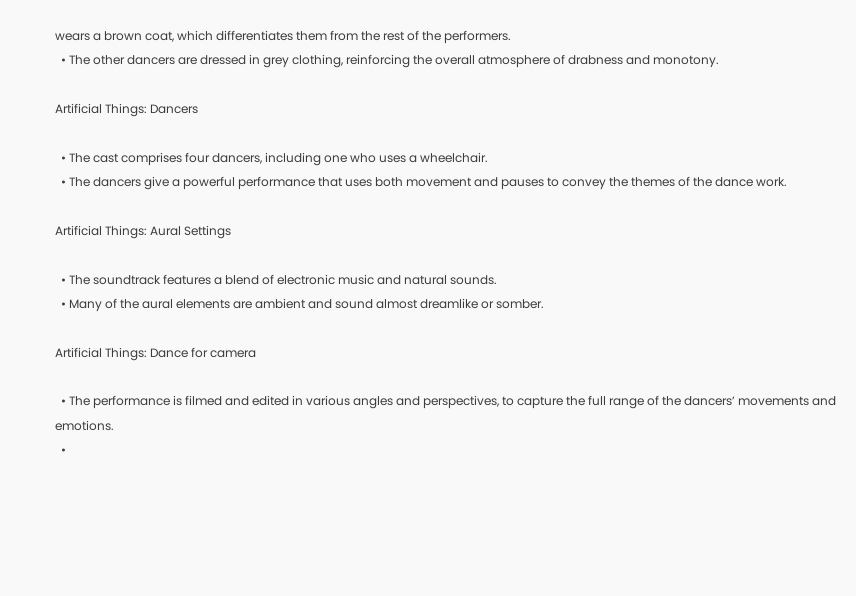wears a brown coat, which differentiates them from the rest of the performers.
  • The other dancers are dressed in grey clothing, reinforcing the overall atmosphere of drabness and monotony.

Artificial Things: Dancers

  • The cast comprises four dancers, including one who uses a wheelchair.
  • The dancers give a powerful performance that uses both movement and pauses to convey the themes of the dance work.

Artificial Things: Aural Settings

  • The soundtrack features a blend of electronic music and natural sounds.
  • Many of the aural elements are ambient and sound almost dreamlike or somber.

Artificial Things: Dance for camera

  • The performance is filmed and edited in various angles and perspectives, to capture the full range of the dancers’ movements and emotions.
  •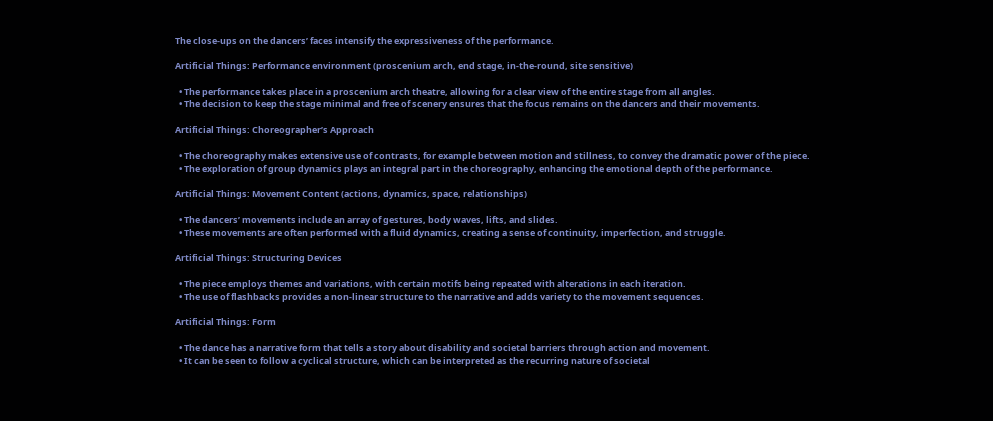The close-ups on the dancers’ faces intensify the expressiveness of the performance.

Artificial Things: Performance environment (proscenium arch, end stage, in-the-round, site sensitive)

  • The performance takes place in a proscenium arch theatre, allowing for a clear view of the entire stage from all angles.
  • The decision to keep the stage minimal and free of scenery ensures that the focus remains on the dancers and their movements.

Artificial Things: Choreographer’s Approach

  • The choreography makes extensive use of contrasts, for example between motion and stillness, to convey the dramatic power of the piece.
  • The exploration of group dynamics plays an integral part in the choreography, enhancing the emotional depth of the performance.

Artificial Things: Movement Content (actions, dynamics, space, relationships)

  • The dancers’ movements include an array of gestures, body waves, lifts, and slides.
  • These movements are often performed with a fluid dynamics, creating a sense of continuity, imperfection, and struggle.

Artificial Things: Structuring Devices

  • The piece employs themes and variations, with certain motifs being repeated with alterations in each iteration.
  • The use of flashbacks provides a non-linear structure to the narrative and adds variety to the movement sequences.

Artificial Things: Form

  • The dance has a narrative form that tells a story about disability and societal barriers through action and movement.
  • It can be seen to follow a cyclical structure, which can be interpreted as the recurring nature of societal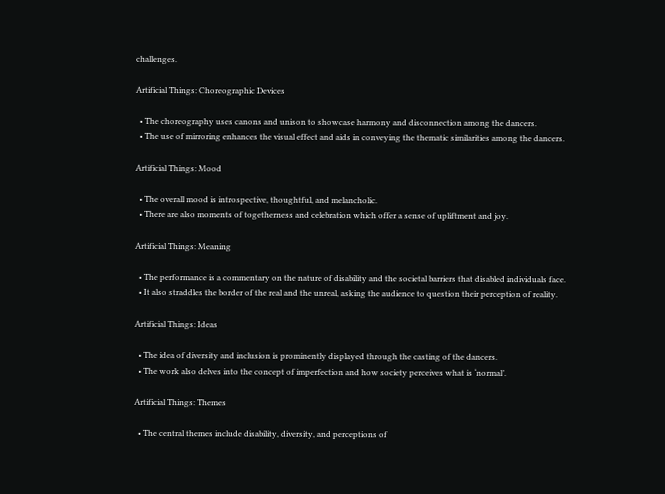challenges.

Artificial Things: Choreographic Devices

  • The choreography uses canons and unison to showcase harmony and disconnection among the dancers.
  • The use of mirroring enhances the visual effect and aids in conveying the thematic similarities among the dancers.

Artificial Things: Mood

  • The overall mood is introspective, thoughtful, and melancholic.
  • There are also moments of togetherness and celebration which offer a sense of upliftment and joy.

Artificial Things: Meaning

  • The performance is a commentary on the nature of disability and the societal barriers that disabled individuals face.
  • It also straddles the border of the real and the unreal, asking the audience to question their perception of reality.

Artificial Things: Ideas

  • The idea of diversity and inclusion is prominently displayed through the casting of the dancers.
  • The work also delves into the concept of imperfection and how society perceives what is ‘normal’.

Artificial Things: Themes

  • The central themes include disability, diversity, and perceptions of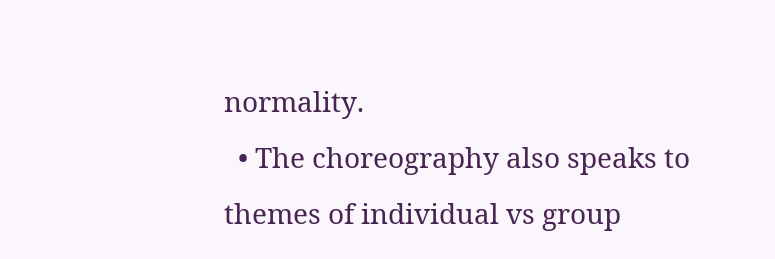normality.
  • The choreography also speaks to themes of individual vs group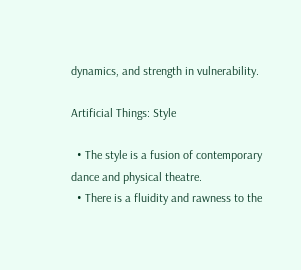dynamics, and strength in vulnerability.

Artificial Things: Style

  • The style is a fusion of contemporary dance and physical theatre.
  • There is a fluidity and rawness to the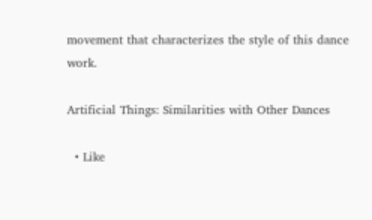movement that characterizes the style of this dance work.

Artificial Things: Similarities with Other Dances

  • Like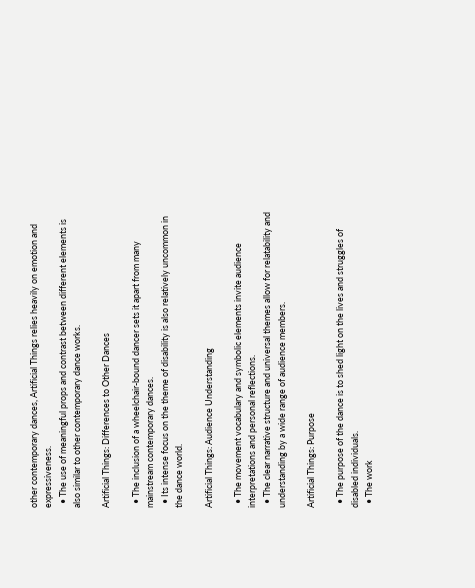other contemporary dances, Artificial Things relies heavily on emotion and expressiveness.
  • The use of meaningful props and contrast between different elements is also similar to other contemporary dance works.

Artificial Things: Differences to Other Dances

  • The inclusion of a wheelchair-bound dancer sets it apart from many mainstream contemporary dances.
  • Its intense focus on the theme of disability is also relatively uncommon in the dance world.

Artificial Things: Audience Understanding

  • The movement vocabulary and symbolic elements invite audience interpretations and personal reflections.
  • The clear narrative structure and universal themes allow for relatability and understanding by a wide range of audience members.

Artificial Things: Purpose

  • The purpose of the dance is to shed light on the lives and struggles of disabled individuals.
  • The work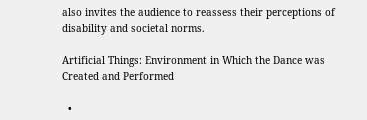also invites the audience to reassess their perceptions of disability and societal norms.

Artificial Things: Environment in Which the Dance was Created and Performed

  •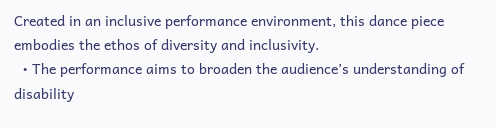Created in an inclusive performance environment, this dance piece embodies the ethos of diversity and inclusivity.
  • The performance aims to broaden the audience’s understanding of disability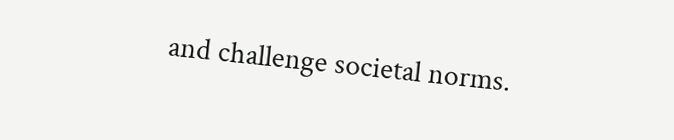and challenge societal norms.